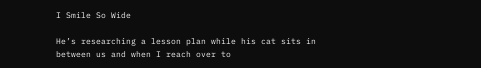I Smile So Wide

He’s researching a lesson plan while his cat sits in between us and when I reach over to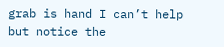grab is hand I can’t help but notice the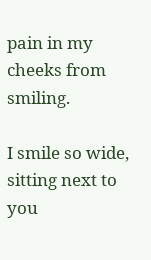pain in my cheeks from smiling.

I smile so wide, sitting next to you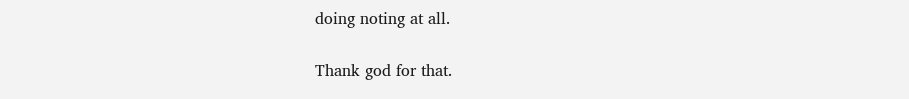doing noting at all.

Thank god for that.